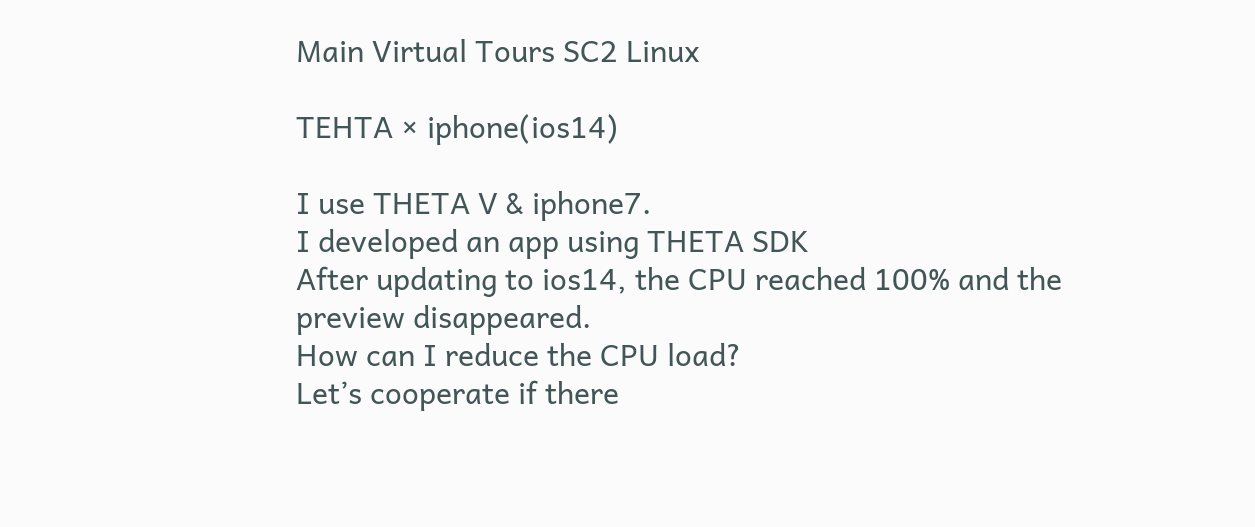Main Virtual Tours SC2 Linux

TEHTA × iphone(ios14)

I use THETA V & iphone7.
I developed an app using THETA SDK
After updating to ios14, the CPU reached 100% and the preview disappeared.
How can I reduce the CPU load?
Let’s cooperate if there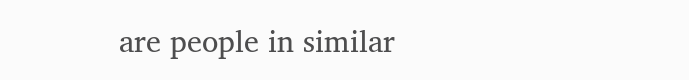are people in similar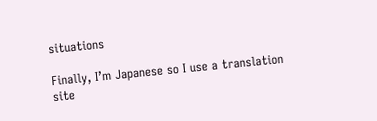situations

Finally, I’m Japanese so I use a translation site